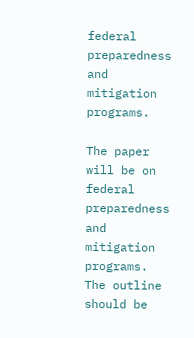federal preparedness and mitigation programs.

The paper will be on federal preparedness and mitigation programs.  The outline should be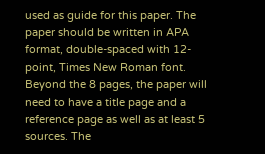used as guide for this paper. The paper should be written in APA format, double-spaced with 12-point, Times New Roman font.  Beyond the 8 pages, the paper will need to have a title page and a reference page as well as at least 5 sources. The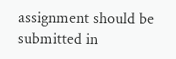assignment should be submitted in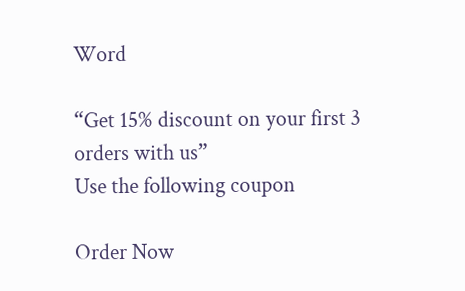Word

“Get 15% discount on your first 3 orders with us”
Use the following coupon

Order Now